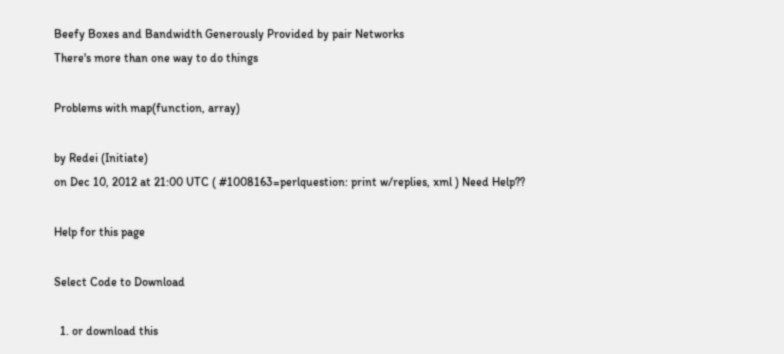Beefy Boxes and Bandwidth Generously Provided by pair Networks
There's more than one way to do things

Problems with map(function, array)

by Redei (Initiate)
on Dec 10, 2012 at 21:00 UTC ( #1008163=perlquestion: print w/replies, xml ) Need Help??

Help for this page

Select Code to Download

  1. or download this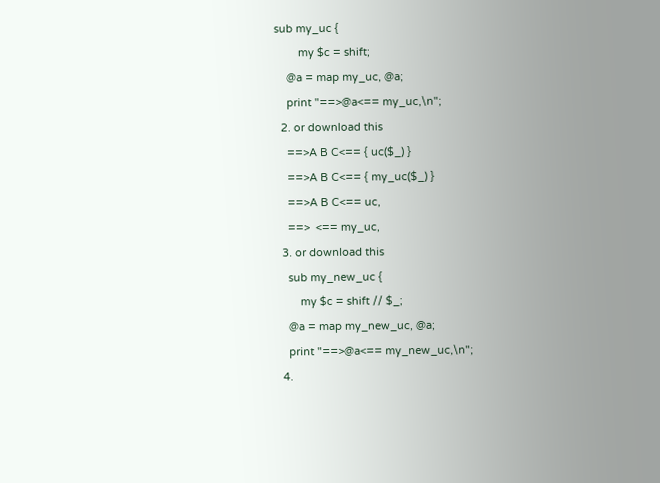sub my_uc {
        my $c = shift;
    @a = map my_uc, @a;
    print "==>@a<== my_uc,\n";
  2. or download this
    ==>A B C<== { uc($_) }
    ==>A B C<== { my_uc($_) }
    ==>A B C<== uc,
    ==>  <== my_uc,
  3. or download this
    sub my_new_uc {
        my $c = shift // $_;
    @a = map my_new_uc, @a;
    print "==>@a<== my_new_uc,\n";
  4.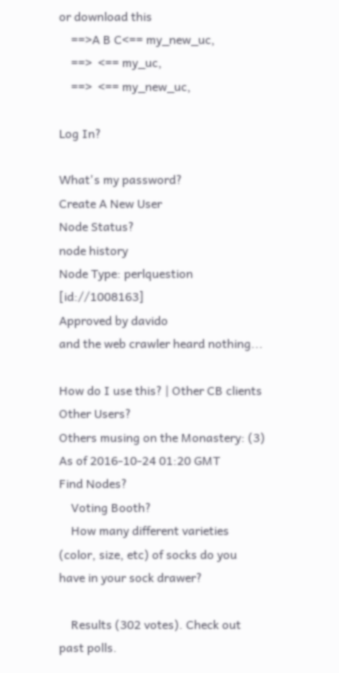or download this
    ==>A B C<== my_new_uc,
    ==>  <== my_uc,
    ==>  <== my_new_uc,

Log In?

What's my password?
Create A New User
Node Status?
node history
Node Type: perlquestion [id://1008163]
Approved by davido
and the web crawler heard nothing...

How do I use this? | Other CB clients
Other Users?
Others musing on the Monastery: (3)
As of 2016-10-24 01:20 GMT
Find Nodes?
    Voting Booth?
    How many different varieties (color, size, etc) of socks do you have in your sock drawer?

    Results (302 votes). Check out past polls.